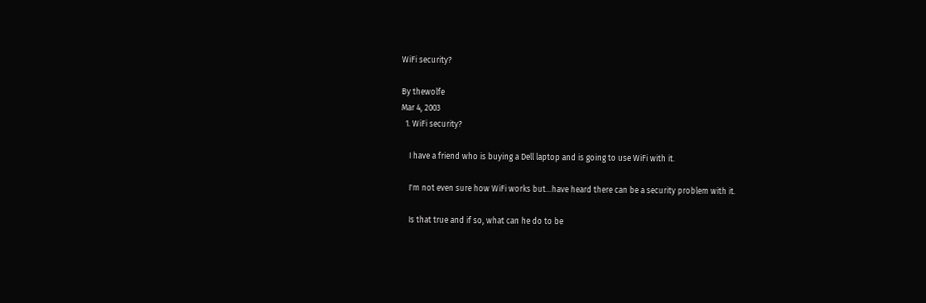WiFi security?

By thewolfe
Mar 4, 2003
  1. WiFi security?

    I have a friend who is buying a Dell laptop and is going to use WiFi with it.

    I'm not even sure how WiFi works but...have heard there can be a security problem with it.

    Is that true and if so, what can he do to be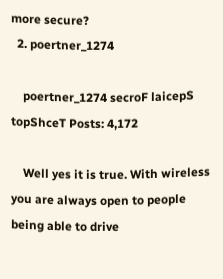more secure?
  2. poertner_1274

    poertner_1274 secroF laicepS topShceT Posts: 4,172

    Well yes it is true. With wireless you are always open to people being able to drive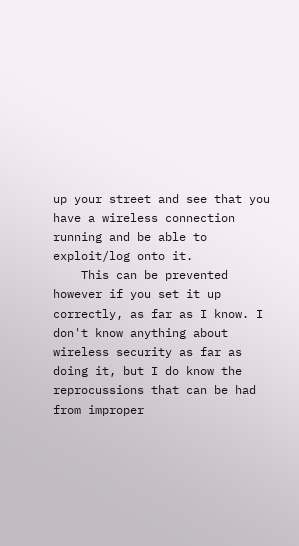up your street and see that you have a wireless connection running and be able to exploit/log onto it.
    This can be prevented however if you set it up correctly, as far as I know. I don't know anything about wireless security as far as doing it, but I do know the reprocussions that can be had from improper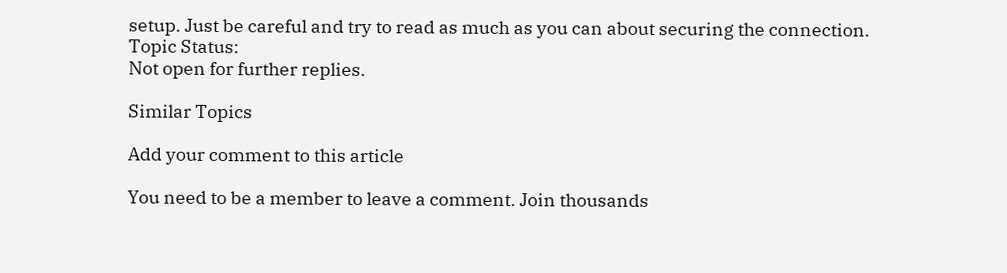setup. Just be careful and try to read as much as you can about securing the connection.
Topic Status:
Not open for further replies.

Similar Topics

Add your comment to this article

You need to be a member to leave a comment. Join thousands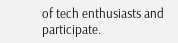of tech enthusiasts and participate.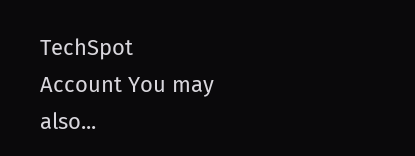TechSpot Account You may also...